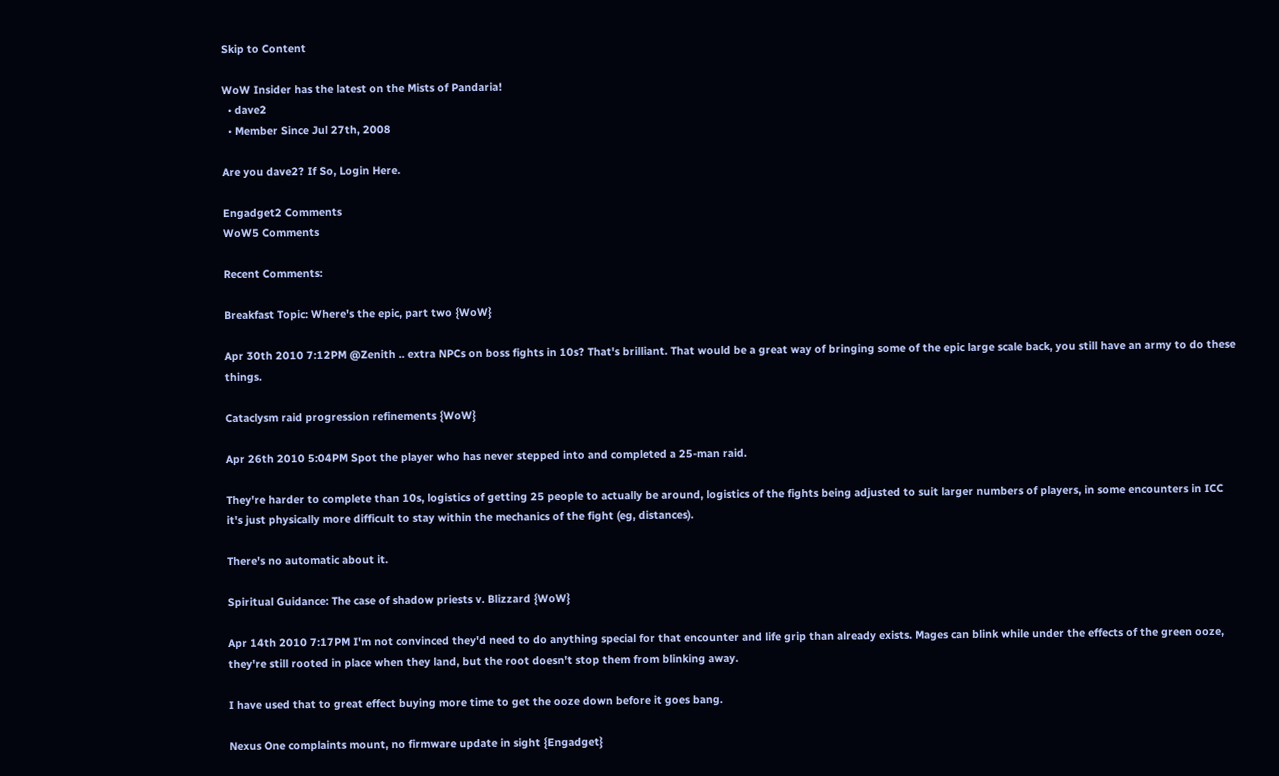Skip to Content

WoW Insider has the latest on the Mists of Pandaria!
  • dave2
  • Member Since Jul 27th, 2008

Are you dave2? If So, Login Here.

Engadget2 Comments
WoW5 Comments

Recent Comments:

Breakfast Topic: Where's the epic, part two {WoW}

Apr 30th 2010 7:12PM @Zenith .. extra NPCs on boss fights in 10s? That's brilliant. That would be a great way of bringing some of the epic large scale back, you still have an army to do these things.

Cataclysm raid progression refinements {WoW}

Apr 26th 2010 5:04PM Spot the player who has never stepped into and completed a 25-man raid.

They're harder to complete than 10s, logistics of getting 25 people to actually be around, logistics of the fights being adjusted to suit larger numbers of players, in some encounters in ICC it's just physically more difficult to stay within the mechanics of the fight (eg, distances).

There's no automatic about it.

Spiritual Guidance: The case of shadow priests v. Blizzard {WoW}

Apr 14th 2010 7:17PM I'm not convinced they'd need to do anything special for that encounter and life grip than already exists. Mages can blink while under the effects of the green ooze, they're still rooted in place when they land, but the root doesn't stop them from blinking away.

I have used that to great effect buying more time to get the ooze down before it goes bang.

Nexus One complaints mount, no firmware update in sight {Engadget}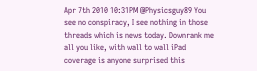Apr 7th 2010 10:31PM @Physicsguy89 You see no conspiracy, I see nothing in those threads which is news today. Downrank me all you like, with wall to wall iPad coverage is anyone surprised this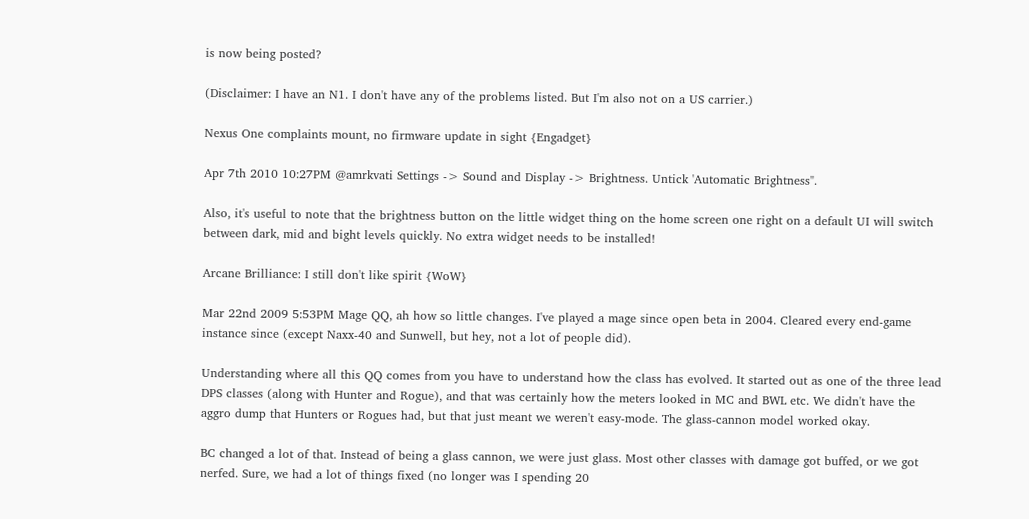is now being posted?

(Disclaimer: I have an N1. I don't have any of the problems listed. But I'm also not on a US carrier.)

Nexus One complaints mount, no firmware update in sight {Engadget}

Apr 7th 2010 10:27PM @amrkvati Settings -> Sound and Display -> Brightness. Untick 'Automatic Brightness".

Also, it's useful to note that the brightness button on the little widget thing on the home screen one right on a default UI will switch between dark, mid and bight levels quickly. No extra widget needs to be installed!

Arcane Brilliance: I still don't like spirit {WoW}

Mar 22nd 2009 5:53PM Mage QQ, ah how so little changes. I've played a mage since open beta in 2004. Cleared every end-game instance since (except Naxx-40 and Sunwell, but hey, not a lot of people did).

Understanding where all this QQ comes from you have to understand how the class has evolved. It started out as one of the three lead DPS classes (along with Hunter and Rogue), and that was certainly how the meters looked in MC and BWL etc. We didn't have the aggro dump that Hunters or Rogues had, but that just meant we weren't easy-mode. The glass-cannon model worked okay.

BC changed a lot of that. Instead of being a glass cannon, we were just glass. Most other classes with damage got buffed, or we got nerfed. Sure, we had a lot of things fixed (no longer was I spending 20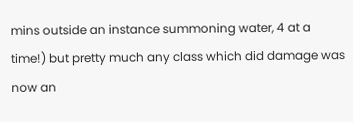mins outside an instance summoning water, 4 at a time!) but pretty much any class which did damage was now an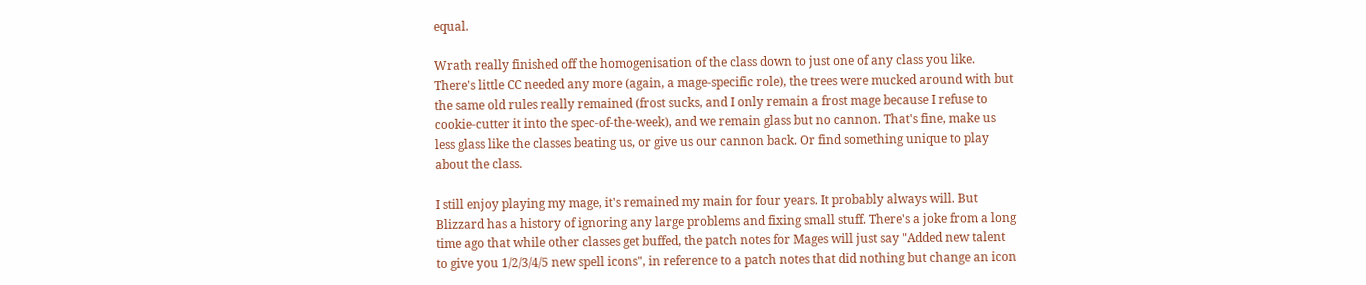equal.

Wrath really finished off the homogenisation of the class down to just one of any class you like. There's little CC needed any more (again, a mage-specific role), the trees were mucked around with but the same old rules really remained (frost sucks, and I only remain a frost mage because I refuse to cookie-cutter it into the spec-of-the-week), and we remain glass but no cannon. That's fine, make us less glass like the classes beating us, or give us our cannon back. Or find something unique to play about the class.

I still enjoy playing my mage, it's remained my main for four years. It probably always will. But Blizzard has a history of ignoring any large problems and fixing small stuff. There's a joke from a long time ago that while other classes get buffed, the patch notes for Mages will just say "Added new talent to give you 1/2/3/4/5 new spell icons", in reference to a patch notes that did nothing but change an icon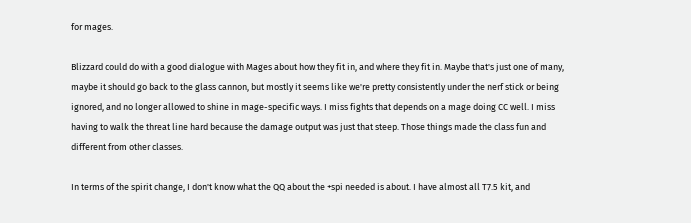for mages.

Blizzard could do with a good dialogue with Mages about how they fit in, and where they fit in. Maybe that's just one of many, maybe it should go back to the glass cannon, but mostly it seems like we're pretty consistently under the nerf stick or being ignored, and no longer allowed to shine in mage-specific ways. I miss fights that depends on a mage doing CC well. I miss having to walk the threat line hard because the damage output was just that steep. Those things made the class fun and different from other classes.

In terms of the spirit change, I don't know what the QQ about the +spi needed is about. I have almost all T7.5 kit, and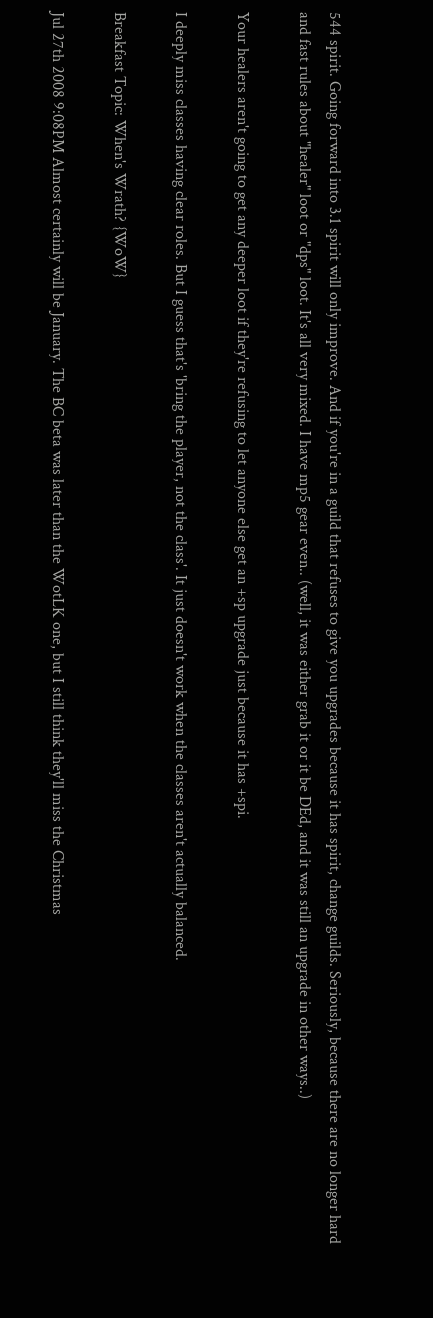544 spirit. Going forward into 3.1 spirit will only improve. And if you're in a guild that refuses to give you upgrades because it has spirit, change guilds. Seriously, because there are no longer hard and fast rules about "healer" loot or "dps" loot. It's all very mixed. I have mp5 gear even.. (well, it was either grab it or it be DEd, and it was still an upgrade in other ways..)

Your healers aren't going to get any deeper loot if they're refusing to let anyone else get an +sp upgrade just because it has +spi.

I deeply miss classes having clear roles. But I guess that's 'bring the player, not the class'. It just doesn't work when the classes aren't actually balanced.

Breakfast Topic: When's Wrath? {WoW}

Jul 27th 2008 9:08PM Almost certainly will be January. The BC beta was later than the WotLK one, but I still think they'll miss the Christmas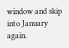window and skip into January again.